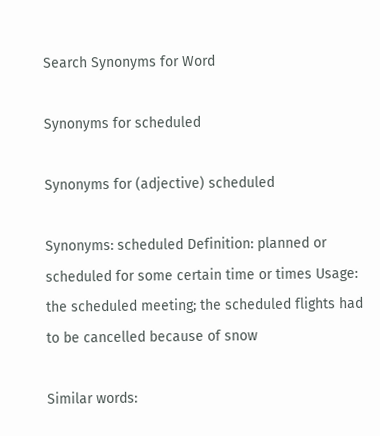Search Synonyms for Word

Synonyms for scheduled

Synonyms for (adjective) scheduled

Synonyms: scheduled Definition: planned or scheduled for some certain time or times Usage: the scheduled meeting; the scheduled flights had to be cancelled because of snow

Similar words: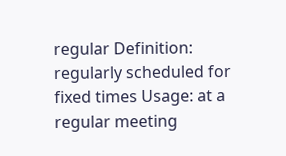regular Definition: regularly scheduled for fixed times Usage: at a regular meeting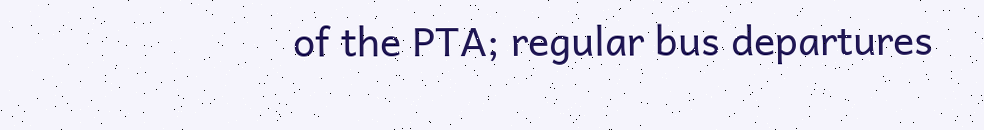of the PTA; regular bus departures